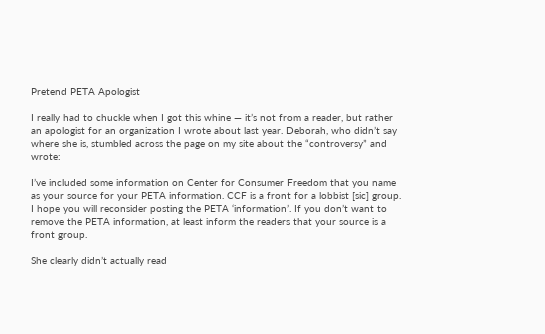Pretend PETA Apologist

I really had to chuckle when I got this whine — it’s not from a reader, but rather an apologist for an organization I wrote about last year. Deborah, who didn’t say where she is, stumbled across the page on my site about the “controversy” and wrote:

I’ve included some information on Center for Consumer Freedom that you name as your source for your PETA information. CCF is a front for a lobbist [sic] group. I hope you will reconsider posting the PETA ‘information’. If you don’t want to remove the PETA information, at least inform the readers that your source is a front group.

She clearly didn’t actually read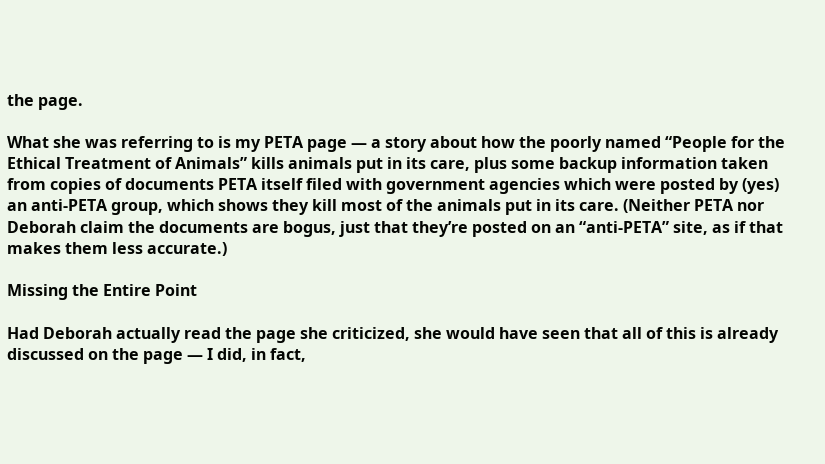the page.

What she was referring to is my PETA page — a story about how the poorly named “People for the Ethical Treatment of Animals” kills animals put in its care, plus some backup information taken from copies of documents PETA itself filed with government agencies which were posted by (yes) an anti-PETA group, which shows they kill most of the animals put in its care. (Neither PETA nor Deborah claim the documents are bogus, just that they’re posted on an “anti-PETA” site, as if that makes them less accurate.)

Missing the Entire Point

Had Deborah actually read the page she criticized, she would have seen that all of this is already discussed on the page — I did, in fact,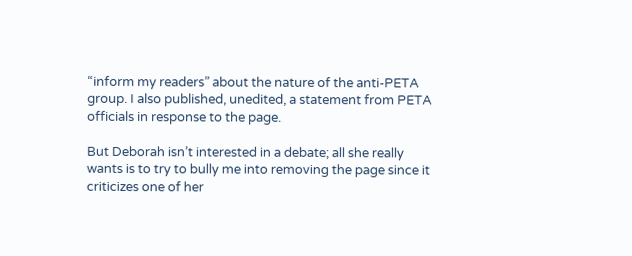“inform my readers” about the nature of the anti-PETA group. I also published, unedited, a statement from PETA officials in response to the page.

But Deborah isn’t interested in a debate; all she really wants is to try to bully me into removing the page since it criticizes one of her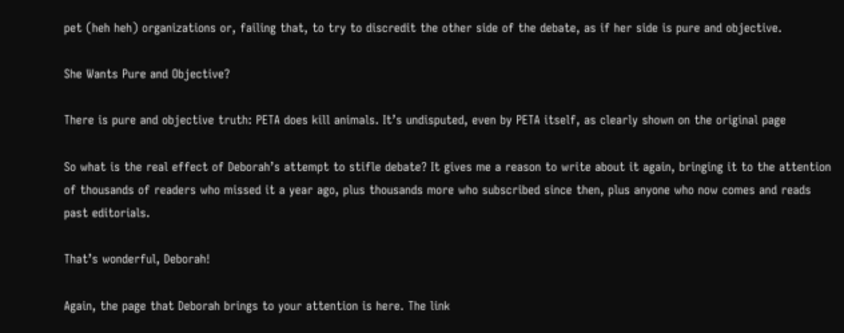pet (heh heh) organizations or, failing that, to try to discredit the other side of the debate, as if her side is pure and objective.

She Wants Pure and Objective?

There is pure and objective truth: PETA does kill animals. It’s undisputed, even by PETA itself, as clearly shown on the original page

So what is the real effect of Deborah’s attempt to stifle debate? It gives me a reason to write about it again, bringing it to the attention of thousands of readers who missed it a year ago, plus thousands more who subscribed since then, plus anyone who now comes and reads past editorials.

That’s wonderful, Deborah!

Again, the page that Deborah brings to your attention is here. The link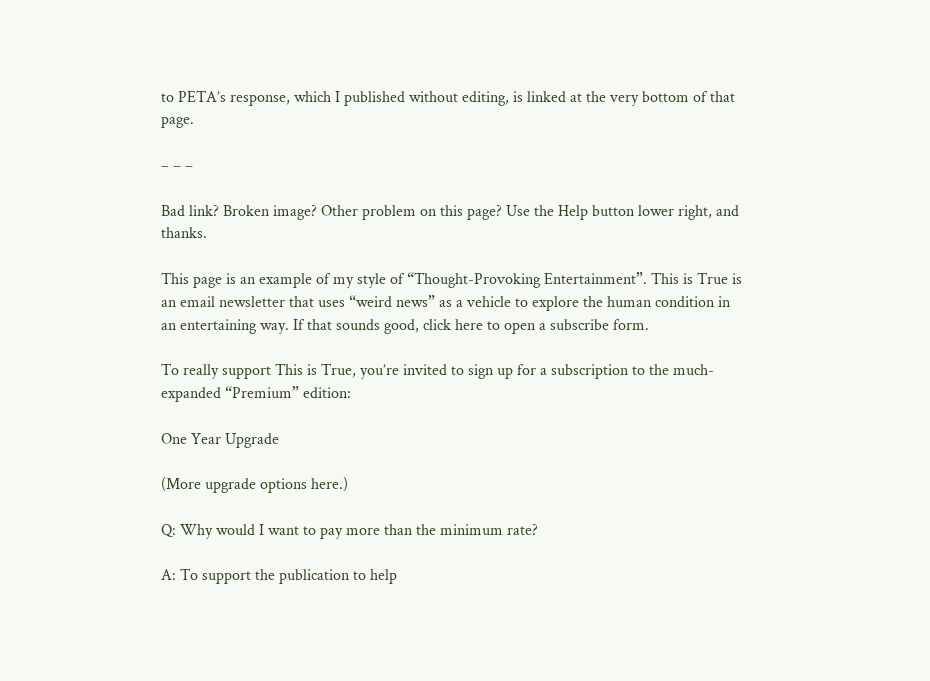to PETA’s response, which I published without editing, is linked at the very bottom of that page.

– – –

Bad link? Broken image? Other problem on this page? Use the Help button lower right, and thanks.

This page is an example of my style of “Thought-Provoking Entertainment”. This is True is an email newsletter that uses “weird news” as a vehicle to explore the human condition in an entertaining way. If that sounds good, click here to open a subscribe form.

To really support This is True, you’re invited to sign up for a subscription to the much-expanded “Premium” edition:

One Year Upgrade

(More upgrade options here.)

Q: Why would I want to pay more than the minimum rate?

A: To support the publication to help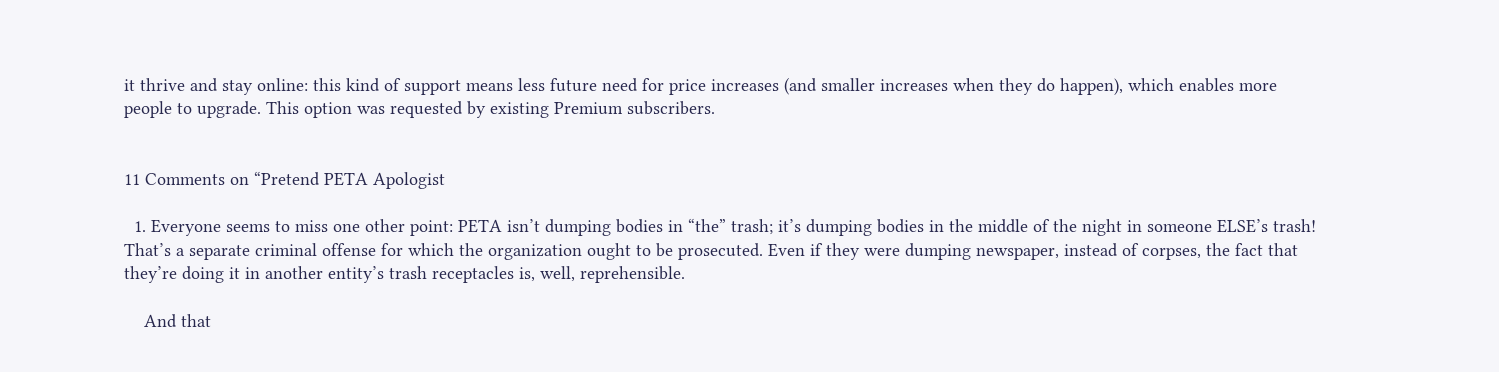it thrive and stay online: this kind of support means less future need for price increases (and smaller increases when they do happen), which enables more people to upgrade. This option was requested by existing Premium subscribers.


11 Comments on “Pretend PETA Apologist

  1. Everyone seems to miss one other point: PETA isn’t dumping bodies in “the” trash; it’s dumping bodies in the middle of the night in someone ELSE’s trash! That’s a separate criminal offense for which the organization ought to be prosecuted. Even if they were dumping newspaper, instead of corpses, the fact that they’re doing it in another entity’s trash receptacles is, well, reprehensible.

    And that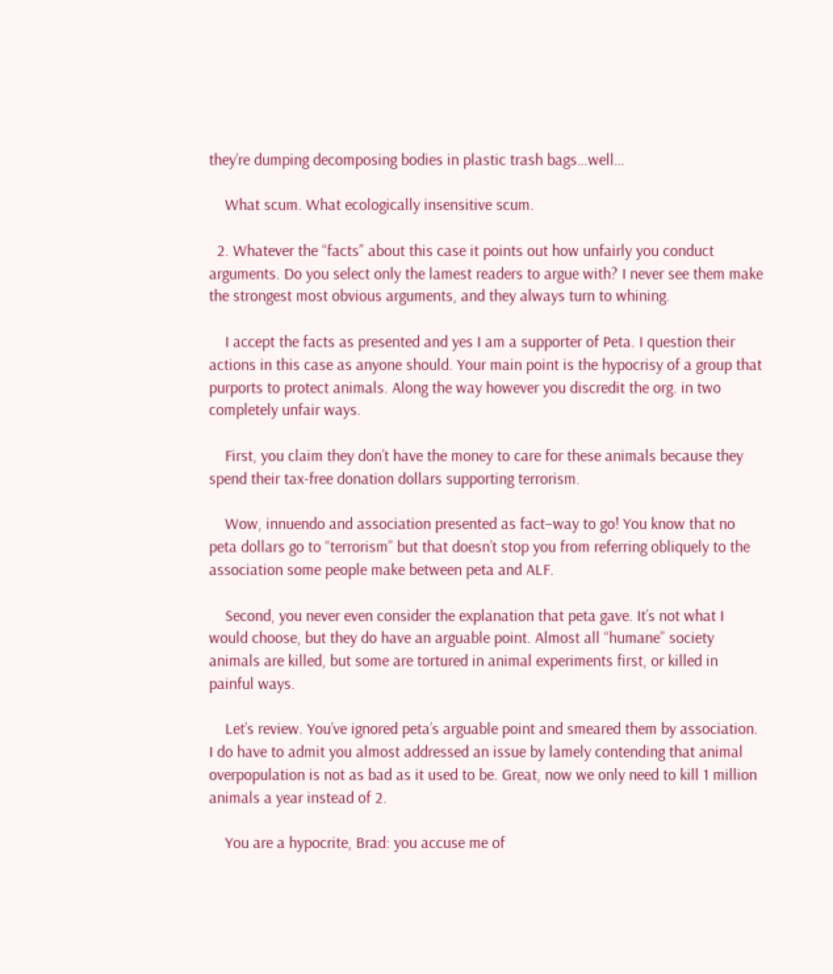they’re dumping decomposing bodies in plastic trash bags…well…

    What scum. What ecologically insensitive scum.

  2. Whatever the “facts” about this case it points out how unfairly you conduct arguments. Do you select only the lamest readers to argue with? I never see them make the strongest most obvious arguments, and they always turn to whining.

    I accept the facts as presented and yes I am a supporter of Peta. I question their actions in this case as anyone should. Your main point is the hypocrisy of a group that purports to protect animals. Along the way however you discredit the org. in two completely unfair ways.

    First, you claim they don’t have the money to care for these animals because they spend their tax-free donation dollars supporting terrorism.

    Wow, innuendo and association presented as fact–way to go! You know that no peta dollars go to “terrorism” but that doesn’t stop you from referring obliquely to the association some people make between peta and ALF.

    Second, you never even consider the explanation that peta gave. It’s not what I would choose, but they do have an arguable point. Almost all “humane” society animals are killed, but some are tortured in animal experiments first, or killed in painful ways.

    Let’s review. You’ve ignored peta’s arguable point and smeared them by association. I do have to admit you almost addressed an issue by lamely contending that animal overpopulation is not as bad as it used to be. Great, now we only need to kill 1 million animals a year instead of 2.

    You are a hypocrite, Brad: you accuse me of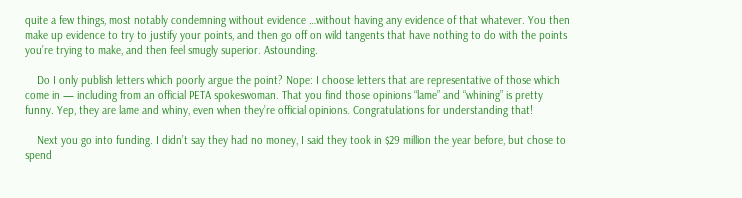quite a few things, most notably condemning without evidence …without having any evidence of that whatever. You then make up evidence to try to justify your points, and then go off on wild tangents that have nothing to do with the points you’re trying to make, and then feel smugly superior. Astounding.

    Do I only publish letters which poorly argue the point? Nope: I choose letters that are representative of those which come in — including from an official PETA spokeswoman. That you find those opinions “lame” and “whining” is pretty funny. Yep, they are lame and whiny, even when they’re official opinions. Congratulations for understanding that!

    Next you go into funding. I didn’t say they had no money, I said they took in $29 million the year before, but chose to spend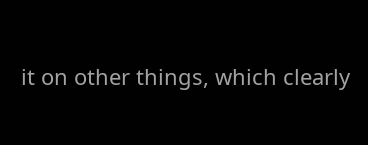it on other things, which clearly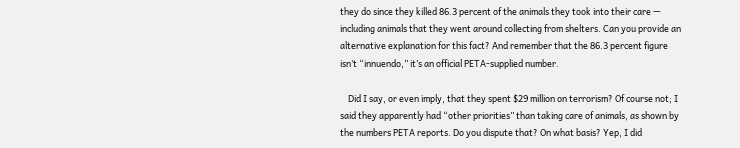they do since they killed 86.3 percent of the animals they took into their care — including animals that they went around collecting from shelters. Can you provide an alternative explanation for this fact? And remember that the 86.3 percent figure isn’t “innuendo,” it’s an official PETA-supplied number.

    Did I say, or even imply, that they spent $29 million on terrorism? Of course not; I said they apparently had “other priorities” than taking care of animals, as shown by the numbers PETA reports. Do you dispute that? On what basis? Yep, I did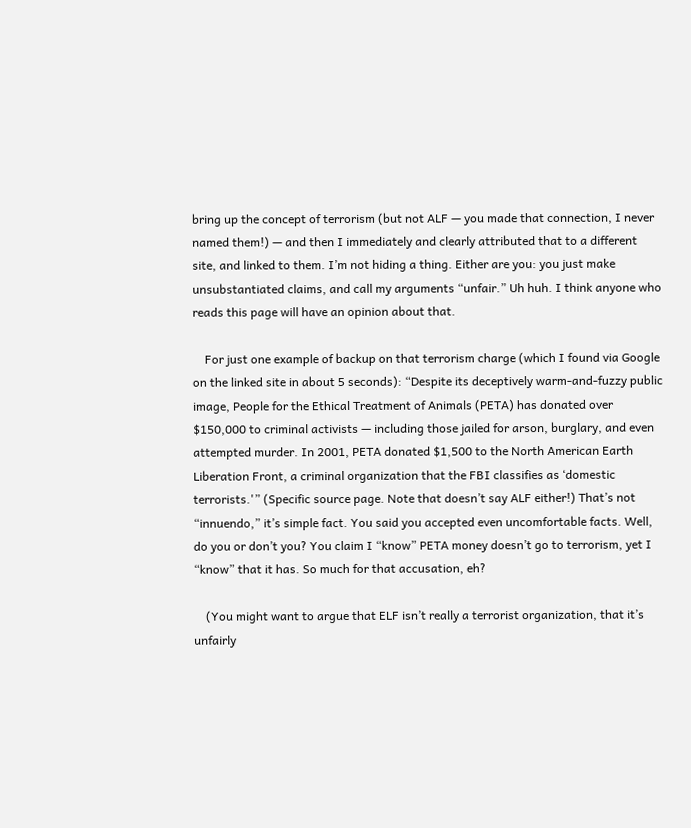bring up the concept of terrorism (but not ALF — you made that connection, I never named them!) — and then I immediately and clearly attributed that to a different site, and linked to them. I’m not hiding a thing. Either are you: you just make unsubstantiated claims, and call my arguments “unfair.” Uh huh. I think anyone who reads this page will have an opinion about that.

    For just one example of backup on that terrorism charge (which I found via Google on the linked site in about 5 seconds): “Despite its deceptively warm-and-fuzzy public image, People for the Ethical Treatment of Animals (PETA) has donated over $150,000 to criminal activists — including those jailed for arson, burglary, and even attempted murder. In 2001, PETA donated $1,500 to the North American Earth Liberation Front, a criminal organization that the FBI classifies as ‘domestic terrorists.'” (Specific source page. Note that doesn’t say ALF either!) That’s not “innuendo,” it’s simple fact. You said you accepted even uncomfortable facts. Well, do you or don’t you? You claim I “know” PETA money doesn’t go to terrorism, yet I “know” that it has. So much for that accusation, eh?

    (You might want to argue that ELF isn’t really a terrorist organization, that it’s unfairly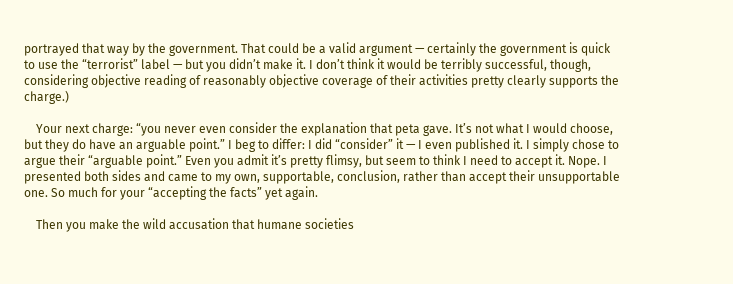portrayed that way by the government. That could be a valid argument — certainly the government is quick to use the “terrorist” label — but you didn’t make it. I don’t think it would be terribly successful, though, considering objective reading of reasonably objective coverage of their activities pretty clearly supports the charge.)

    Your next charge: “you never even consider the explanation that peta gave. It’s not what I would choose, but they do have an arguable point.” I beg to differ: I did “consider” it — I even published it. I simply chose to argue their “arguable point.” Even you admit it’s pretty flimsy, but seem to think I need to accept it. Nope. I presented both sides and came to my own, supportable, conclusion, rather than accept their unsupportable one. So much for your “accepting the facts” yet again.

    Then you make the wild accusation that humane societies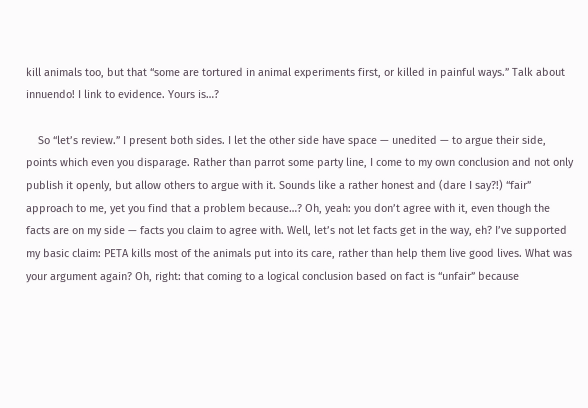kill animals too, but that “some are tortured in animal experiments first, or killed in painful ways.” Talk about innuendo! I link to evidence. Yours is…?

    So “let’s review.” I present both sides. I let the other side have space — unedited — to argue their side, points which even you disparage. Rather than parrot some party line, I come to my own conclusion and not only publish it openly, but allow others to argue with it. Sounds like a rather honest and (dare I say?!) “fair” approach to me, yet you find that a problem because…? Oh, yeah: you don’t agree with it, even though the facts are on my side — facts you claim to agree with. Well, let’s not let facts get in the way, eh? I’ve supported my basic claim: PETA kills most of the animals put into its care, rather than help them live good lives. What was your argument again? Oh, right: that coming to a logical conclusion based on fact is “unfair” because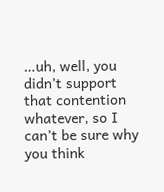…uh, well, you didn’t support that contention whatever, so I can’t be sure why you think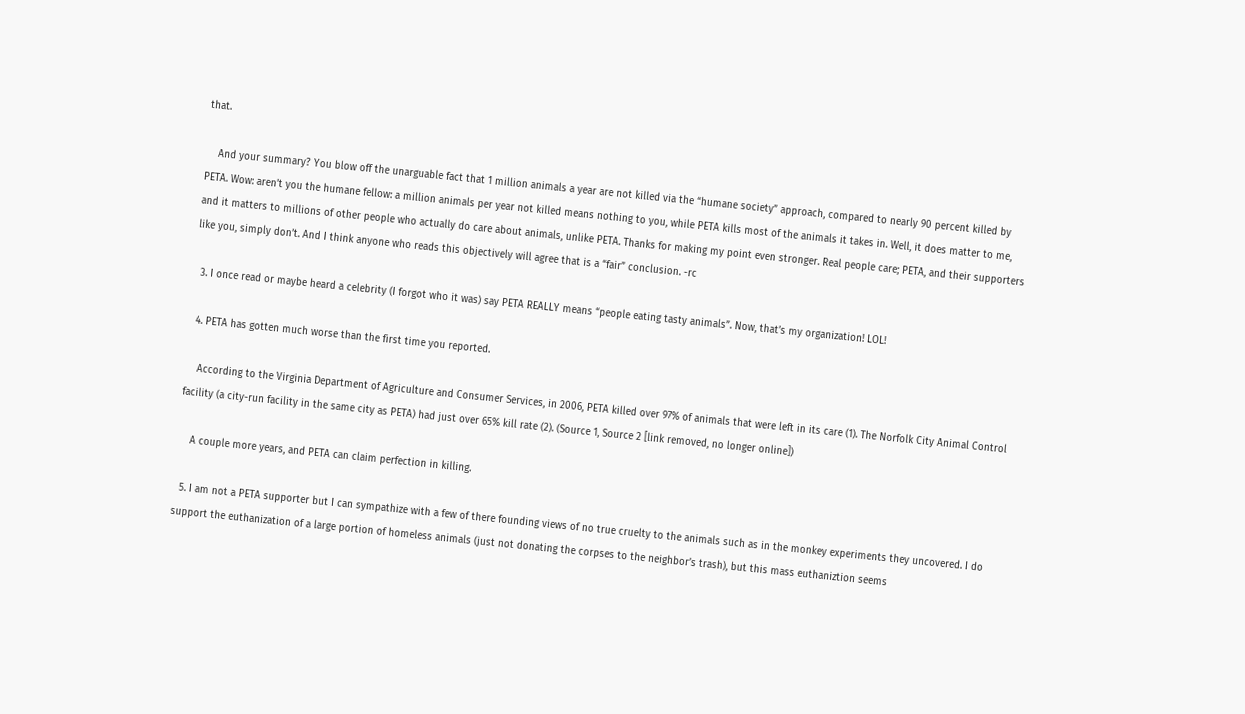that.

    And your summary? You blow off the unarguable fact that 1 million animals a year are not killed via the “humane society” approach, compared to nearly 90 percent killed by PETA. Wow: aren’t you the humane fellow: a million animals per year not killed means nothing to you, while PETA kills most of the animals it takes in. Well, it does matter to me, and it matters to millions of other people who actually do care about animals, unlike PETA. Thanks for making my point even stronger. Real people care; PETA, and their supporters like you, simply don’t. And I think anyone who reads this objectively will agree that is a “fair” conclusion. -rc

  3. I once read or maybe heard a celebrity (I forgot who it was) say PETA REALLY means “people eating tasty animals”. Now, that’s my organization! LOL!

  4. PETA has gotten much worse than the first time you reported.

    According to the Virginia Department of Agriculture and Consumer Services, in 2006, PETA killed over 97% of animals that were left in its care (1). The Norfolk City Animal Control facility (a city-run facility in the same city as PETA) had just over 65% kill rate (2). (Source 1, Source 2 [link removed, no longer online])

    A couple more years, and PETA can claim perfection in killing.

  5. I am not a PETA supporter but I can sympathize with a few of there founding views of no true cruelty to the animals such as in the monkey experiments they uncovered. I do support the euthanization of a large portion of homeless animals (just not donating the corpses to the neighbor’s trash), but this mass euthaniztion seems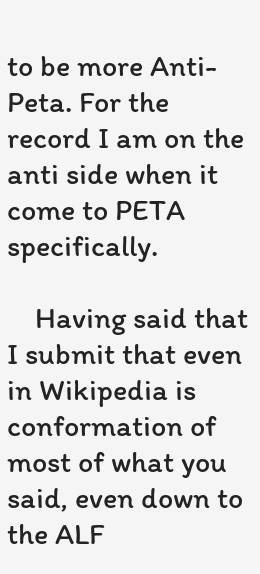to be more Anti-Peta. For the record I am on the anti side when it come to PETA specifically.

    Having said that I submit that even in Wikipedia is conformation of most of what you said, even down to the ALF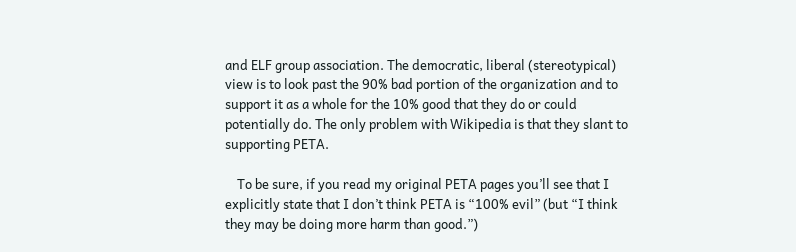and ELF group association. The democratic, liberal (stereotypical) view is to look past the 90% bad portion of the organization and to support it as a whole for the 10% good that they do or could potentially do. The only problem with Wikipedia is that they slant to supporting PETA.

    To be sure, if you read my original PETA pages you’ll see that I explicitly state that I don’t think PETA is “100% evil” (but “I think they may be doing more harm than good.”)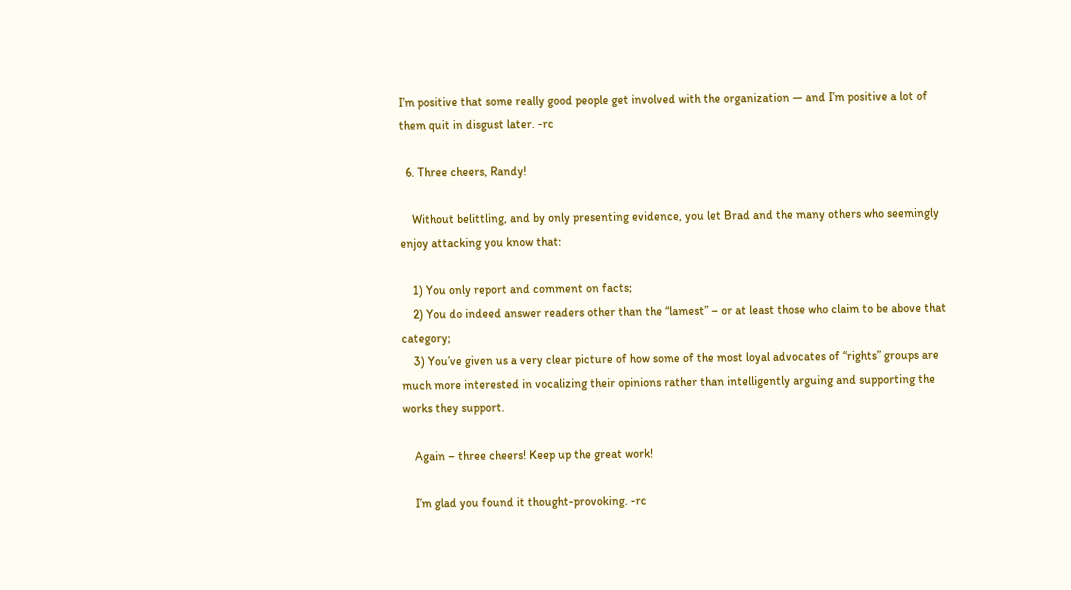I’m positive that some really good people get involved with the organization — and I’m positive a lot of them quit in disgust later. -rc

  6. Three cheers, Randy!

    Without belittling, and by only presenting evidence, you let Brad and the many others who seemingly enjoy attacking you know that:

    1) You only report and comment on facts;
    2) You do indeed answer readers other than the “lamest” – or at least those who claim to be above that category;
    3) You’ve given us a very clear picture of how some of the most loyal advocates of “rights” groups are much more interested in vocalizing their opinions rather than intelligently arguing and supporting the works they support.

    Again – three cheers! Keep up the great work!

    I’m glad you found it thought-provoking. -rc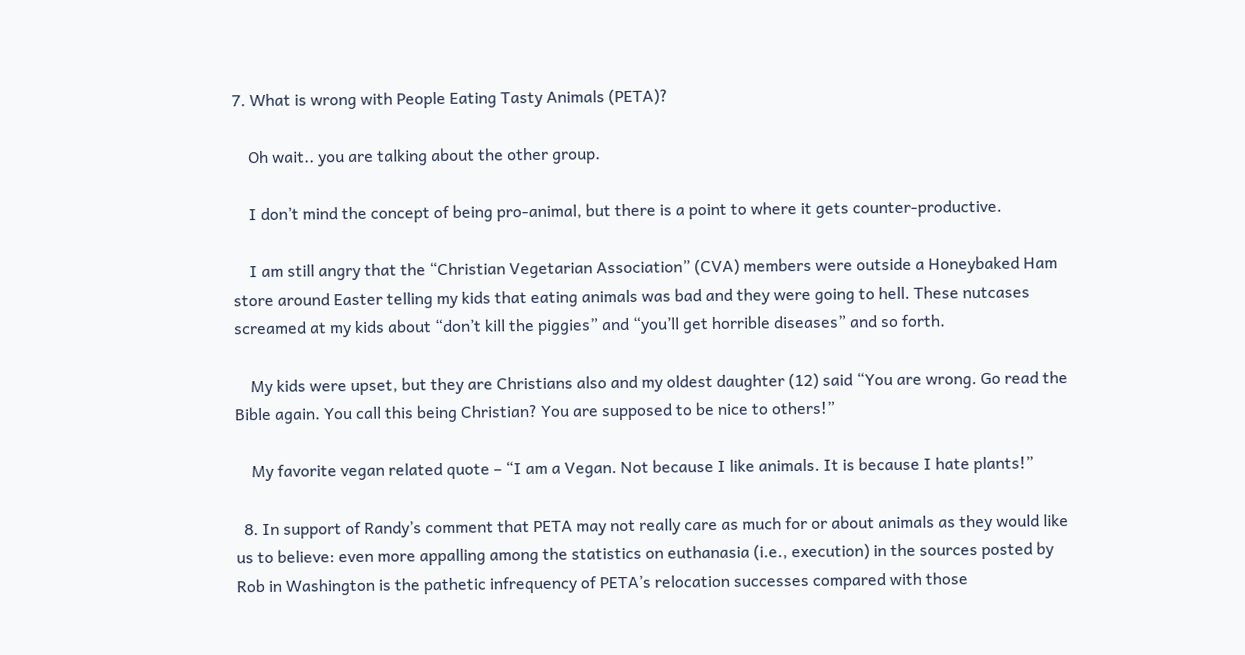7. What is wrong with People Eating Tasty Animals (PETA)?

    Oh wait.. you are talking about the other group.

    I don’t mind the concept of being pro-animal, but there is a point to where it gets counter-productive.

    I am still angry that the “Christian Vegetarian Association” (CVA) members were outside a Honeybaked Ham store around Easter telling my kids that eating animals was bad and they were going to hell. These nutcases screamed at my kids about “don’t kill the piggies” and “you’ll get horrible diseases” and so forth.

    My kids were upset, but they are Christians also and my oldest daughter (12) said “You are wrong. Go read the Bible again. You call this being Christian? You are supposed to be nice to others!”

    My favorite vegan related quote – “I am a Vegan. Not because I like animals. It is because I hate plants!”

  8. In support of Randy’s comment that PETA may not really care as much for or about animals as they would like us to believe: even more appalling among the statistics on euthanasia (i.e., execution) in the sources posted by Rob in Washington is the pathetic infrequency of PETA’s relocation successes compared with those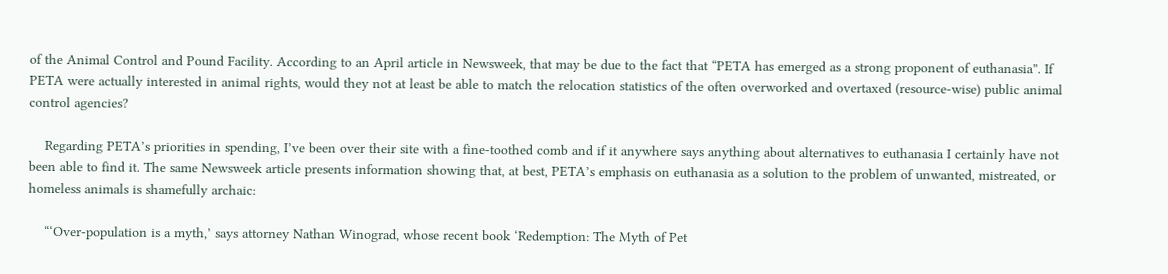of the Animal Control and Pound Facility. According to an April article in Newsweek, that may be due to the fact that “PETA has emerged as a strong proponent of euthanasia”. If PETA were actually interested in animal rights, would they not at least be able to match the relocation statistics of the often overworked and overtaxed (resource-wise) public animal control agencies?

    Regarding PETA’s priorities in spending, I’ve been over their site with a fine-toothed comb and if it anywhere says anything about alternatives to euthanasia I certainly have not been able to find it. The same Newsweek article presents information showing that, at best, PETA’s emphasis on euthanasia as a solution to the problem of unwanted, mistreated, or homeless animals is shamefully archaic:

    “‘Over-population is a myth,’ says attorney Nathan Winograd, whose recent book ‘Redemption: The Myth of Pet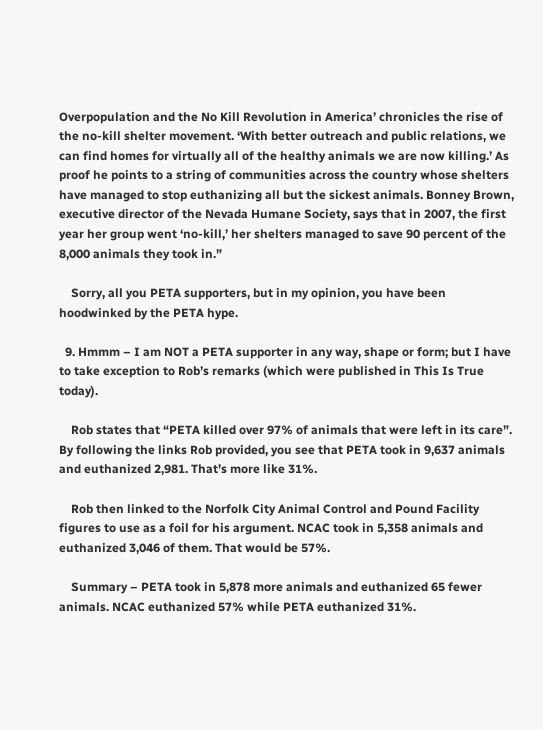Overpopulation and the No Kill Revolution in America’ chronicles the rise of the no-kill shelter movement. ‘With better outreach and public relations, we can find homes for virtually all of the healthy animals we are now killing.’ As proof he points to a string of communities across the country whose shelters have managed to stop euthanizing all but the sickest animals. Bonney Brown, executive director of the Nevada Humane Society, says that in 2007, the first year her group went ‘no-kill,’ her shelters managed to save 90 percent of the 8,000 animals they took in.”

    Sorry, all you PETA supporters, but in my opinion, you have been hoodwinked by the PETA hype.

  9. Hmmm – I am NOT a PETA supporter in any way, shape or form; but I have to take exception to Rob’s remarks (which were published in This Is True today).

    Rob states that “PETA killed over 97% of animals that were left in its care”. By following the links Rob provided, you see that PETA took in 9,637 animals and euthanized 2,981. That’s more like 31%.

    Rob then linked to the Norfolk City Animal Control and Pound Facility figures to use as a foil for his argument. NCAC took in 5,358 animals and euthanized 3,046 of them. That would be 57%.

    Summary – PETA took in 5,878 more animals and euthanized 65 fewer animals. NCAC euthanized 57% while PETA euthanized 31%.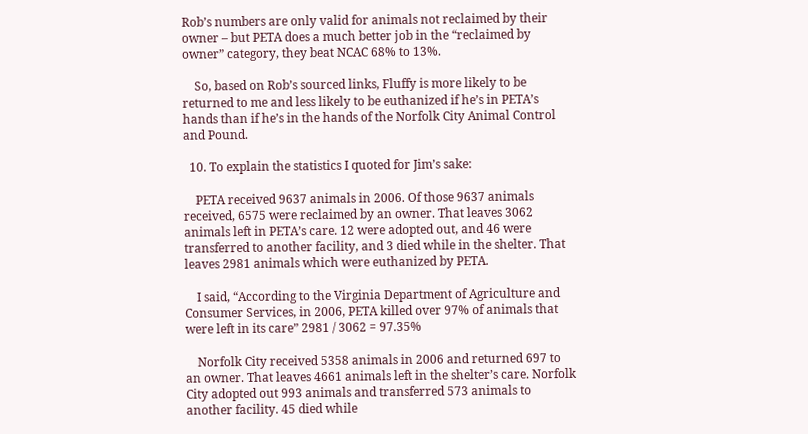Rob’s numbers are only valid for animals not reclaimed by their owner – but PETA does a much better job in the “reclaimed by owner” category, they beat NCAC 68% to 13%.

    So, based on Rob’s sourced links, Fluffy is more likely to be returned to me and less likely to be euthanized if he’s in PETA’s hands than if he’s in the hands of the Norfolk City Animal Control and Pound.

  10. To explain the statistics I quoted for Jim’s sake:

    PETA received 9637 animals in 2006. Of those 9637 animals received, 6575 were reclaimed by an owner. That leaves 3062 animals left in PETA’s care. 12 were adopted out, and 46 were transferred to another facility, and 3 died while in the shelter. That leaves 2981 animals which were euthanized by PETA.

    I said, “According to the Virginia Department of Agriculture and Consumer Services, in 2006, PETA killed over 97% of animals that were left in its care” 2981 / 3062 = 97.35%

    Norfolk City received 5358 animals in 2006 and returned 697 to an owner. That leaves 4661 animals left in the shelter’s care. Norfolk City adopted out 993 animals and transferred 573 animals to another facility. 45 died while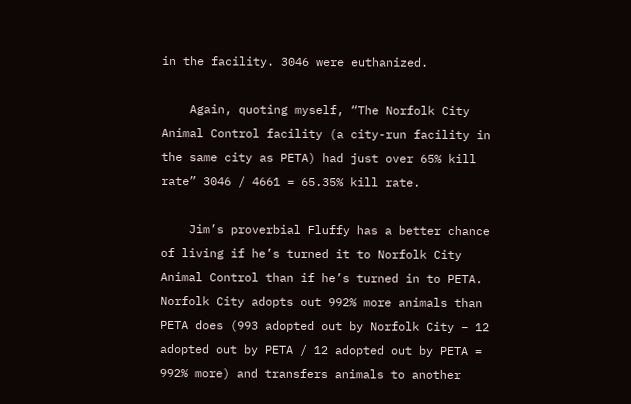in the facility. 3046 were euthanized.

    Again, quoting myself, “The Norfolk City Animal Control facility (a city-run facility in the same city as PETA) had just over 65% kill rate” 3046 / 4661 = 65.35% kill rate.

    Jim’s proverbial Fluffy has a better chance of living if he’s turned it to Norfolk City Animal Control than if he’s turned in to PETA. Norfolk City adopts out 992% more animals than PETA does (993 adopted out by Norfolk City – 12 adopted out by PETA / 12 adopted out by PETA = 992% more) and transfers animals to another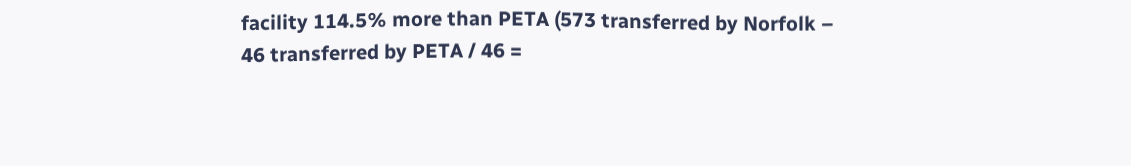facility 114.5% more than PETA (573 transferred by Norfolk – 46 transferred by PETA / 46 =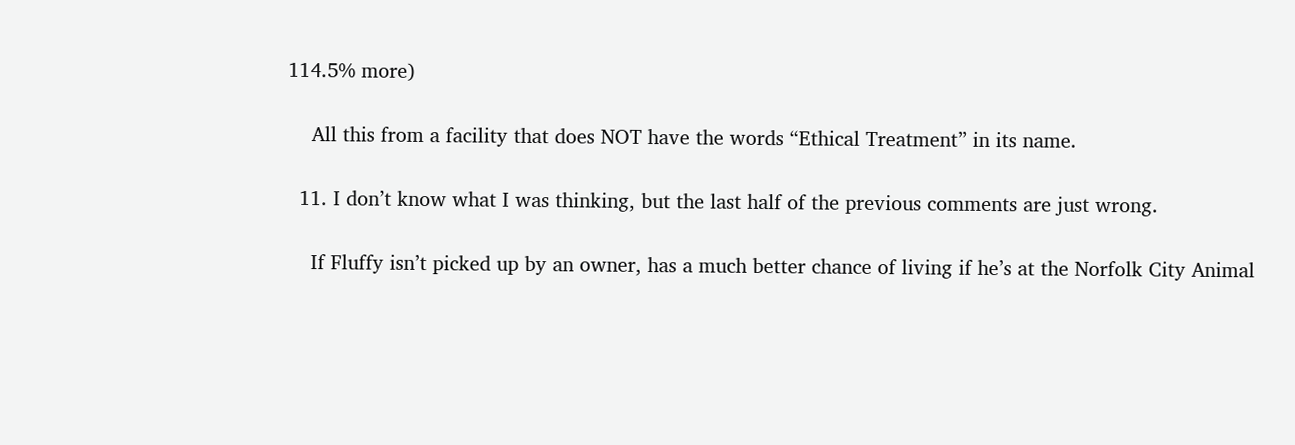114.5% more)

    All this from a facility that does NOT have the words “Ethical Treatment” in its name.

  11. I don’t know what I was thinking, but the last half of the previous comments are just wrong.

    If Fluffy isn’t picked up by an owner, has a much better chance of living if he’s at the Norfolk City Animal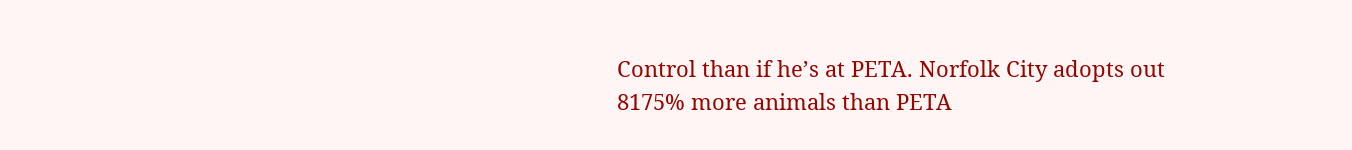Control than if he’s at PETA. Norfolk City adopts out 8175% more animals than PETA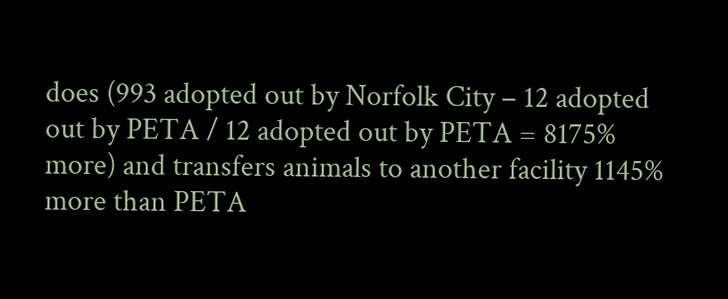does (993 adopted out by Norfolk City – 12 adopted out by PETA / 12 adopted out by PETA = 8175% more) and transfers animals to another facility 1145% more than PETA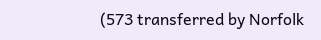(573 transferred by Norfolk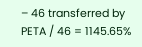– 46 transferred by PETA / 46 = 1145.65%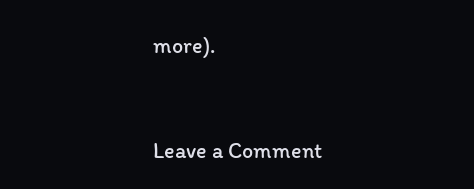more).


Leave a Comment